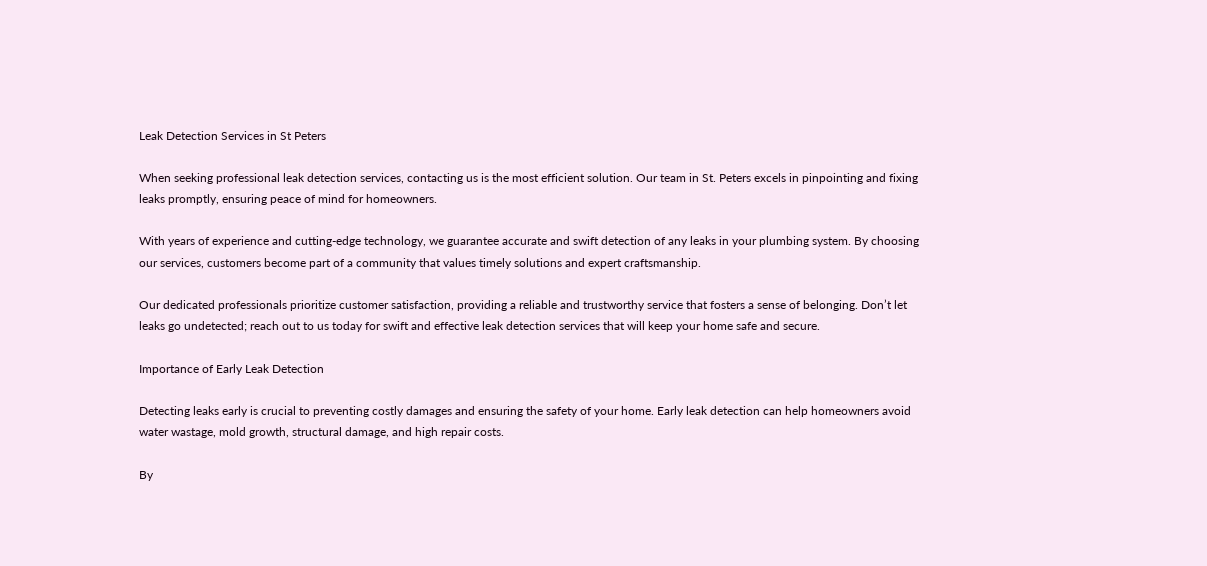Leak Detection Services in St Peters

When seeking professional leak detection services, contacting us is the most efficient solution. Our team in St. Peters excels in pinpointing and fixing leaks promptly, ensuring peace of mind for homeowners.

With years of experience and cutting-edge technology, we guarantee accurate and swift detection of any leaks in your plumbing system. By choosing our services, customers become part of a community that values timely solutions and expert craftsmanship.

Our dedicated professionals prioritize customer satisfaction, providing a reliable and trustworthy service that fosters a sense of belonging. Don’t let leaks go undetected; reach out to us today for swift and effective leak detection services that will keep your home safe and secure.

Importance of Early Leak Detection

Detecting leaks early is crucial to preventing costly damages and ensuring the safety of your home. Early leak detection can help homeowners avoid water wastage, mold growth, structural damage, and high repair costs.

By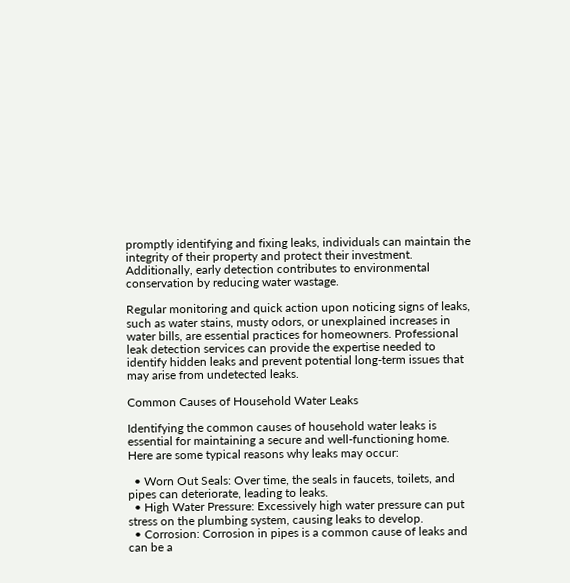promptly identifying and fixing leaks, individuals can maintain the integrity of their property and protect their investment. Additionally, early detection contributes to environmental conservation by reducing water wastage.

Regular monitoring and quick action upon noticing signs of leaks, such as water stains, musty odors, or unexplained increases in water bills, are essential practices for homeowners. Professional leak detection services can provide the expertise needed to identify hidden leaks and prevent potential long-term issues that may arise from undetected leaks.

Common Causes of Household Water Leaks

Identifying the common causes of household water leaks is essential for maintaining a secure and well-functioning home. Here are some typical reasons why leaks may occur:

  • Worn Out Seals: Over time, the seals in faucets, toilets, and pipes can deteriorate, leading to leaks.
  • High Water Pressure: Excessively high water pressure can put stress on the plumbing system, causing leaks to develop.
  • Corrosion: Corrosion in pipes is a common cause of leaks and can be a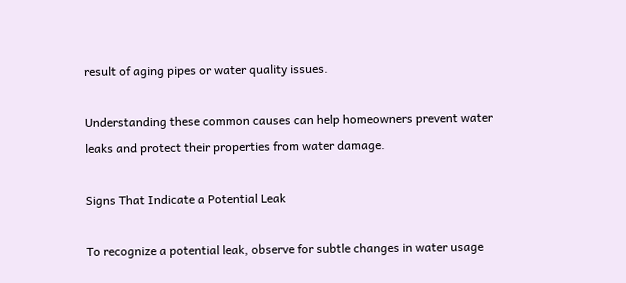result of aging pipes or water quality issues.

Understanding these common causes can help homeowners prevent water leaks and protect their properties from water damage.

Signs That Indicate a Potential Leak

To recognize a potential leak, observe for subtle changes in water usage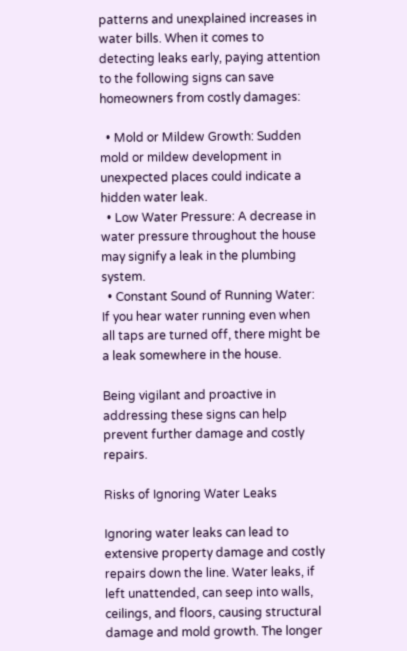patterns and unexplained increases in water bills. When it comes to detecting leaks early, paying attention to the following signs can save homeowners from costly damages:

  • Mold or Mildew Growth: Sudden mold or mildew development in unexpected places could indicate a hidden water leak.
  • Low Water Pressure: A decrease in water pressure throughout the house may signify a leak in the plumbing system.
  • Constant Sound of Running Water: If you hear water running even when all taps are turned off, there might be a leak somewhere in the house.

Being vigilant and proactive in addressing these signs can help prevent further damage and costly repairs.

Risks of Ignoring Water Leaks

Ignoring water leaks can lead to extensive property damage and costly repairs down the line. Water leaks, if left unattended, can seep into walls, ceilings, and floors, causing structural damage and mold growth. The longer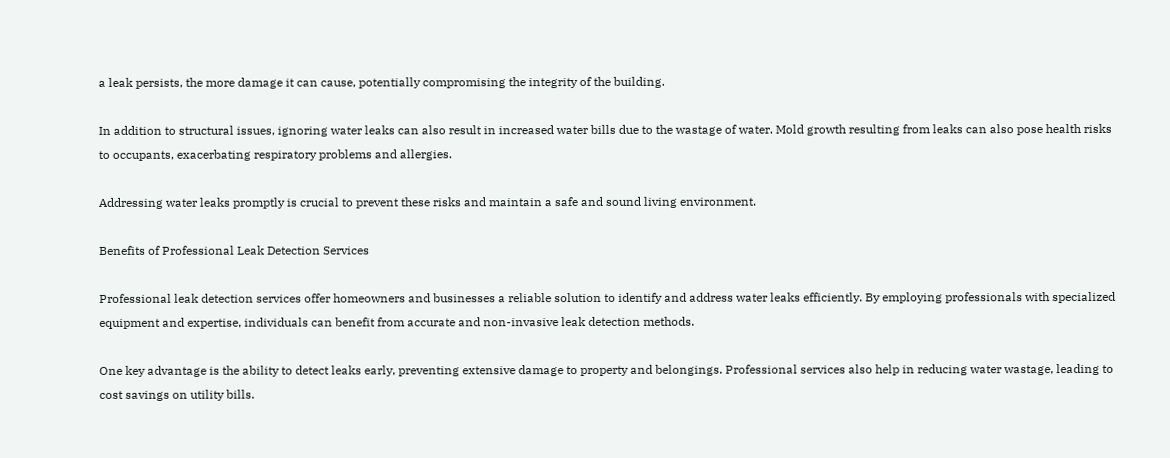a leak persists, the more damage it can cause, potentially compromising the integrity of the building.

In addition to structural issues, ignoring water leaks can also result in increased water bills due to the wastage of water. Mold growth resulting from leaks can also pose health risks to occupants, exacerbating respiratory problems and allergies.

Addressing water leaks promptly is crucial to prevent these risks and maintain a safe and sound living environment.

Benefits of Professional Leak Detection Services

Professional leak detection services offer homeowners and businesses a reliable solution to identify and address water leaks efficiently. By employing professionals with specialized equipment and expertise, individuals can benefit from accurate and non-invasive leak detection methods.

One key advantage is the ability to detect leaks early, preventing extensive damage to property and belongings. Professional services also help in reducing water wastage, leading to cost savings on utility bills.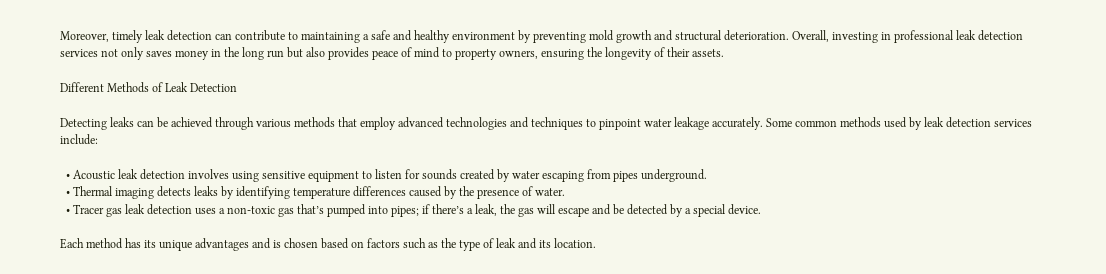Moreover, timely leak detection can contribute to maintaining a safe and healthy environment by preventing mold growth and structural deterioration. Overall, investing in professional leak detection services not only saves money in the long run but also provides peace of mind to property owners, ensuring the longevity of their assets.

Different Methods of Leak Detection

Detecting leaks can be achieved through various methods that employ advanced technologies and techniques to pinpoint water leakage accurately. Some common methods used by leak detection services include:

  • Acoustic leak detection involves using sensitive equipment to listen for sounds created by water escaping from pipes underground.
  • Thermal imaging detects leaks by identifying temperature differences caused by the presence of water.
  • Tracer gas leak detection uses a non-toxic gas that’s pumped into pipes; if there’s a leak, the gas will escape and be detected by a special device.

Each method has its unique advantages and is chosen based on factors such as the type of leak and its location.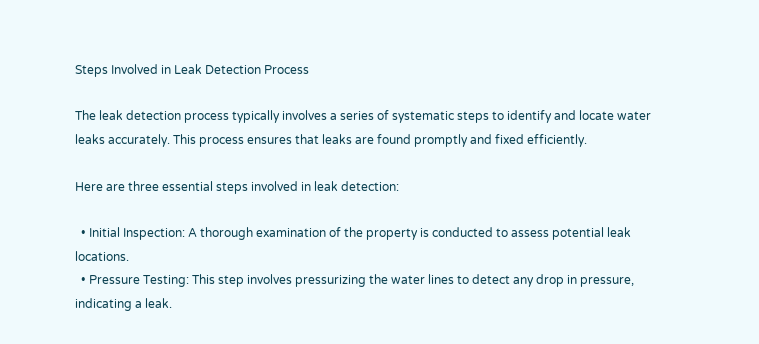Steps Involved in Leak Detection Process

The leak detection process typically involves a series of systematic steps to identify and locate water leaks accurately. This process ensures that leaks are found promptly and fixed efficiently.

Here are three essential steps involved in leak detection:

  • Initial Inspection: A thorough examination of the property is conducted to assess potential leak locations.
  • Pressure Testing: This step involves pressurizing the water lines to detect any drop in pressure, indicating a leak.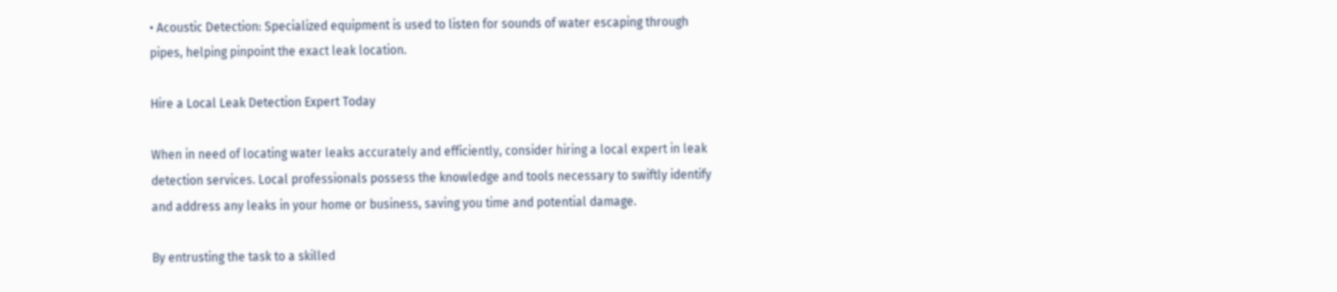• Acoustic Detection: Specialized equipment is used to listen for sounds of water escaping through pipes, helping pinpoint the exact leak location.

Hire a Local Leak Detection Expert Today

When in need of locating water leaks accurately and efficiently, consider hiring a local expert in leak detection services. Local professionals possess the knowledge and tools necessary to swiftly identify and address any leaks in your home or business, saving you time and potential damage.

By entrusting the task to a skilled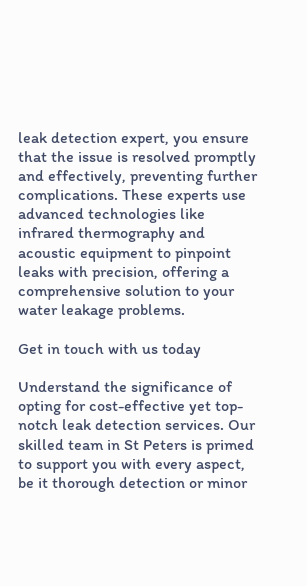leak detection expert, you ensure that the issue is resolved promptly and effectively, preventing further complications. These experts use advanced technologies like infrared thermography and acoustic equipment to pinpoint leaks with precision, offering a comprehensive solution to your water leakage problems.

Get in touch with us today

Understand the significance of opting for cost-effective yet top-notch leak detection services. Our skilled team in St Peters is primed to support you with every aspect, be it thorough detection or minor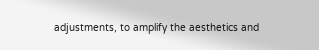adjustments, to amplify the aesthetics and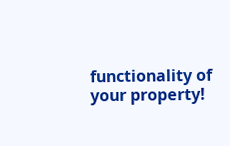functionality of your property!